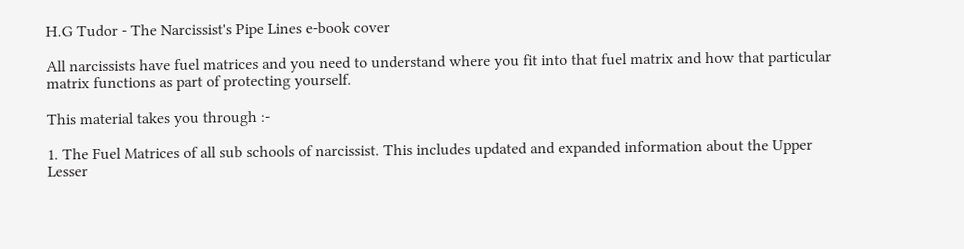H.G Tudor - The Narcissist's Pipe Lines e-book cover

All narcissists have fuel matrices and you need to understand where you fit into that fuel matrix and how that particular matrix functions as part of protecting yourself.

This material takes you through :-

1. The Fuel Matrices of all sub schools of narcissist. This includes updated and expanded information about the Upper Lesser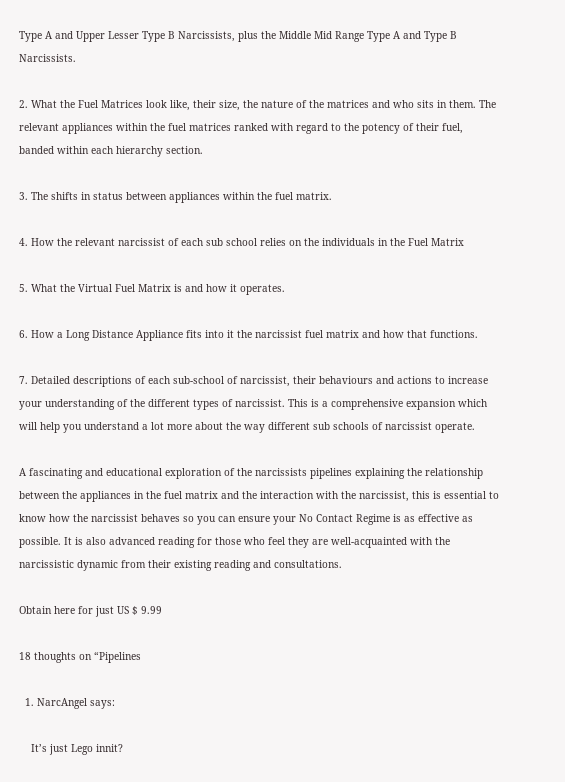Type A and Upper Lesser Type B Narcissists, plus the Middle Mid Range Type A and Type B Narcissists.

2. What the Fuel Matrices look like, their size, the nature of the matrices and who sits in them. The relevant appliances within the fuel matrices ranked with regard to the potency of their fuel, banded within each hierarchy section.

3. The shifts in status between appliances within the fuel matrix.

4. How the relevant narcissist of each sub school relies on the individuals in the Fuel Matrix

5. What the Virtual Fuel Matrix is and how it operates.

6. How a Long Distance Appliance fits into it the narcissist fuel matrix and how that functions.

7. Detailed descriptions of each sub-school of narcissist, their behaviours and actions to increase your understanding of the different types of narcissist. This is a comprehensive expansion which will help you understand a lot more about the way different sub schools of narcissist operate.

A fascinating and educational exploration of the narcissists pipelines explaining the relationship between the appliances in the fuel matrix and the interaction with the narcissist, this is essential to know how the narcissist behaves so you can ensure your No Contact Regime is as effective as possible. It is also advanced reading for those who feel they are well-acquainted with the narcissistic dynamic from their existing reading and consultations.

Obtain here for just US $ 9.99

18 thoughts on “Pipelines

  1. NarcAngel says:

    It’s just Lego innit?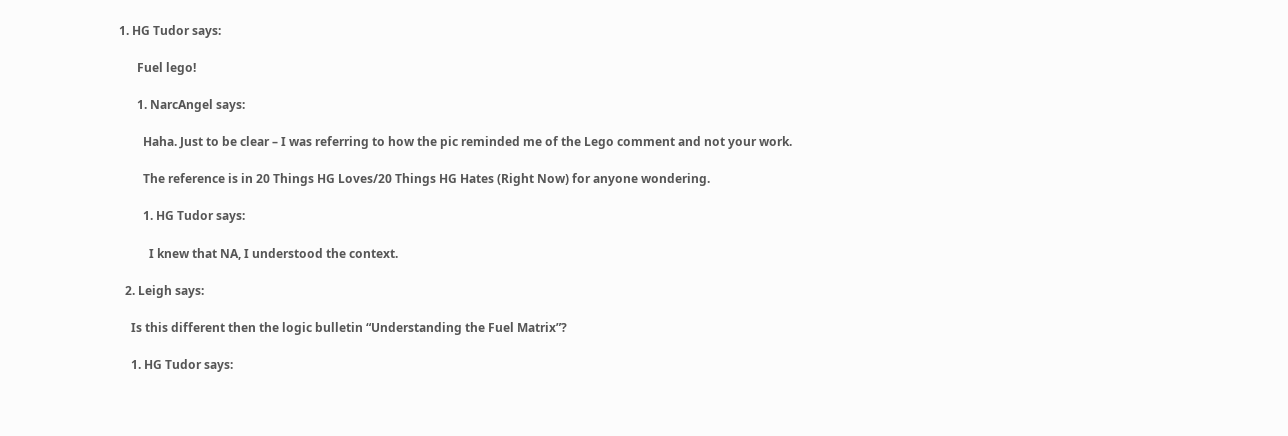1. HG Tudor says:

      Fuel lego!

      1. NarcAngel says:

        Haha. Just to be clear – I was referring to how the pic reminded me of the Lego comment and not your work.

        The reference is in 20 Things HG Loves/20 Things HG Hates (Right Now) for anyone wondering.

        1. HG Tudor says:

          I knew that NA, I understood the context.

  2. Leigh says:

    Is this different then the logic bulletin “Understanding the Fuel Matrix”?

    1. HG Tudor says: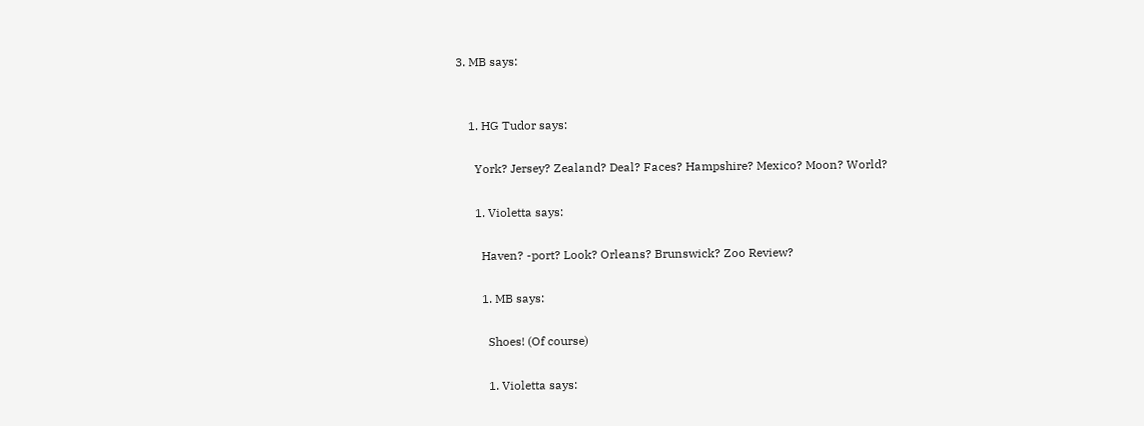3. MB says:


    1. HG Tudor says:

      York? Jersey? Zealand? Deal? Faces? Hampshire? Mexico? Moon? World?

      1. Violetta says:

        Haven? -port? Look? Orleans? Brunswick? Zoo Review?

        1. MB says:

          Shoes! (Of course)

          1. Violetta says: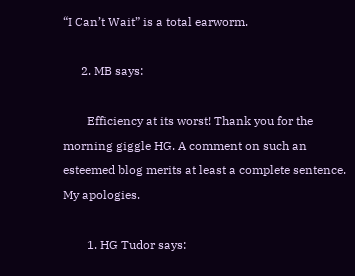“I Can’t Wait” is a total earworm.

      2. MB says:

        Efficiency at its worst! Thank you for the morning giggle HG. A comment on such an esteemed blog merits at least a complete sentence. My apologies.

        1. HG Tudor says: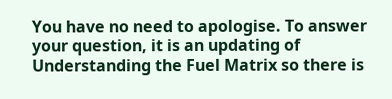You have no need to apologise. To answer your question, it is an updating of Understanding the Fuel Matrix so there is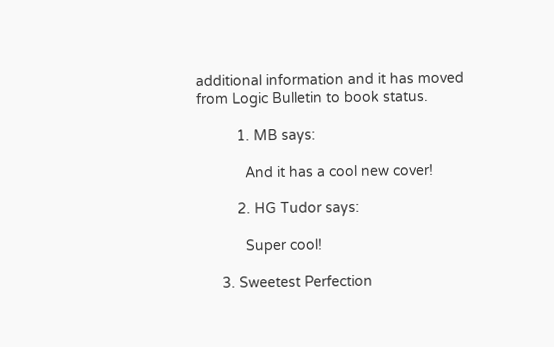additional information and it has moved from Logic Bulletin to book status.

          1. MB says:

            And it has a cool new cover!

          2. HG Tudor says:

            Super cool!

      3. Sweetest Perfection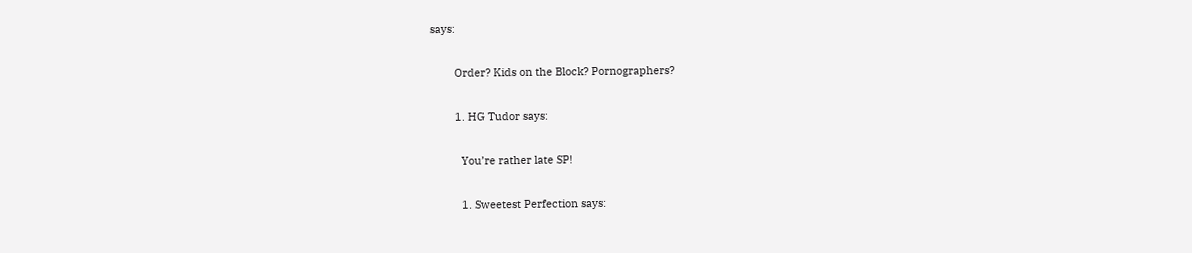says:

        Order? Kids on the Block? Pornographers?

        1. HG Tudor says:

          You’re rather late SP!

          1. Sweetest Perfection says: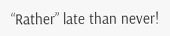“Rather” late than never!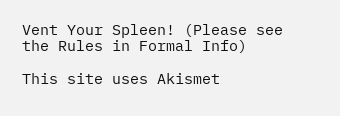Vent Your Spleen! (Please see the Rules in Formal Info)

This site uses Akismet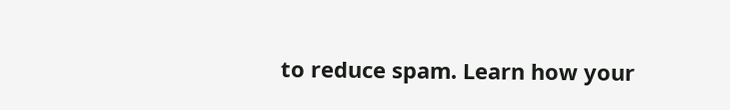to reduce spam. Learn how your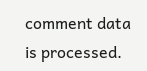comment data is processed.